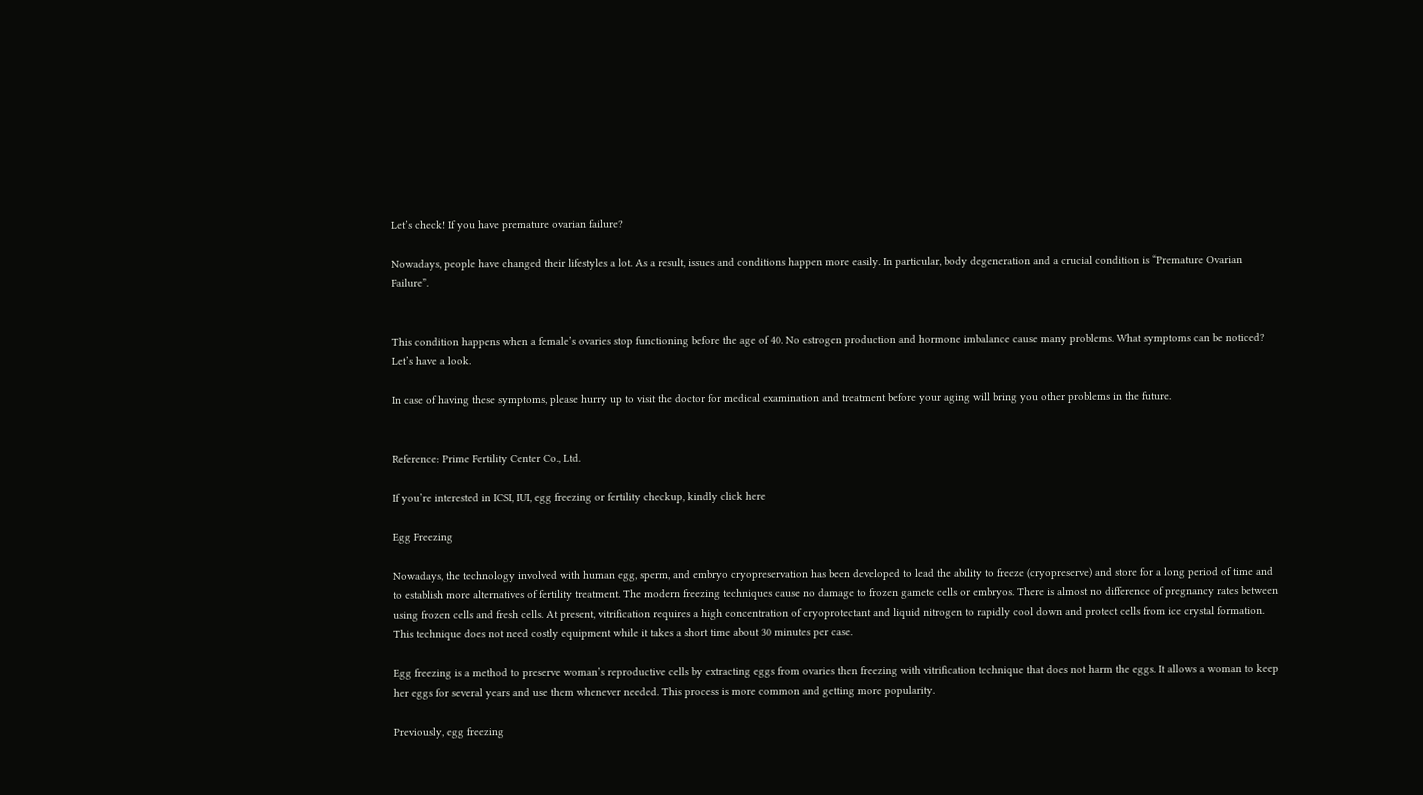Let’s check! If you have premature ovarian failure?

Nowadays, people have changed their lifestyles a lot. As a result, issues and conditions happen more easily. In particular, body degeneration and a crucial condition is “Premature Ovarian Failure”.


This condition happens when a female’s ovaries stop functioning before the age of 40. No estrogen production and hormone imbalance cause many problems. What symptoms can be noticed? Let’s have a look.

In case of having these symptoms, please hurry up to visit the doctor for medical examination and treatment before your aging will bring you other problems in the future.


Reference: Prime Fertility Center Co., Ltd.

If you’re interested in ICSI, IUI, egg freezing or fertility checkup, kindly click here

Egg Freezing

Nowadays, the technology involved with human egg, sperm, and embryo cryopreservation has been developed to lead the ability to freeze (cryopreserve) and store for a long period of time and to establish more alternatives of fertility treatment. The modern freezing techniques cause no damage to frozen gamete cells or embryos. There is almost no difference of pregnancy rates between using frozen cells and fresh cells. At present, vitrification requires a high concentration of cryoprotectant and liquid nitrogen to rapidly cool down and protect cells from ice crystal formation. This technique does not need costly equipment while it takes a short time about 30 minutes per case.

Egg freezing is a method to preserve woman’s reproductive cells by extracting eggs from ovaries then freezing with vitrification technique that does not harm the eggs. It allows a woman to keep her eggs for several years and use them whenever needed. This process is more common and getting more popularity.

Previously, egg freezing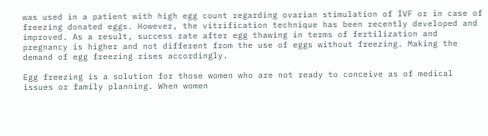was used in a patient with high egg count regarding ovarian stimulation of IVF or in case of freezing donated eggs. However, the vitrification technique has been recently developed and improved. As a result, success rate after egg thawing in terms of fertilization and pregnancy is higher and not different from the use of eggs without freezing. Making the demand of egg freezing rises accordingly.

Egg freezing is a solution for those women who are not ready to conceive as of medical issues or family planning. When women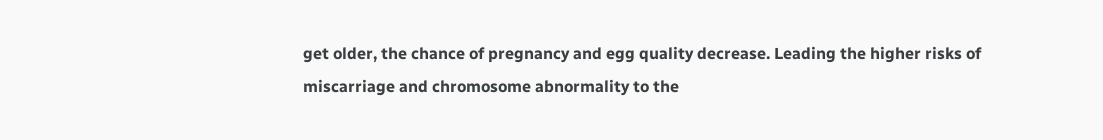get older, the chance of pregnancy and egg quality decrease. Leading the higher risks of miscarriage and chromosome abnormality to the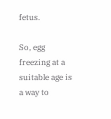fetus.

So, egg freezing at a suitable age is a way to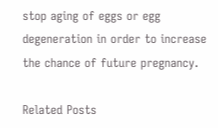stop aging of eggs or egg degeneration in order to increase the chance of future pregnancy.

Related Posts